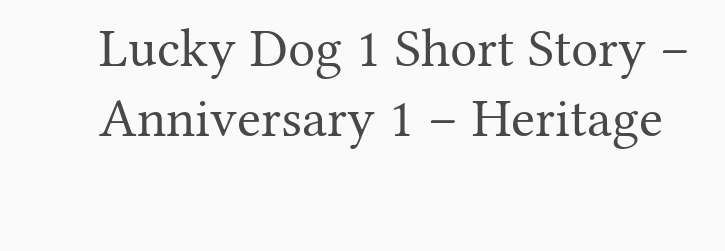Lucky Dog 1 Short Story – Anniversary 1 – Heritage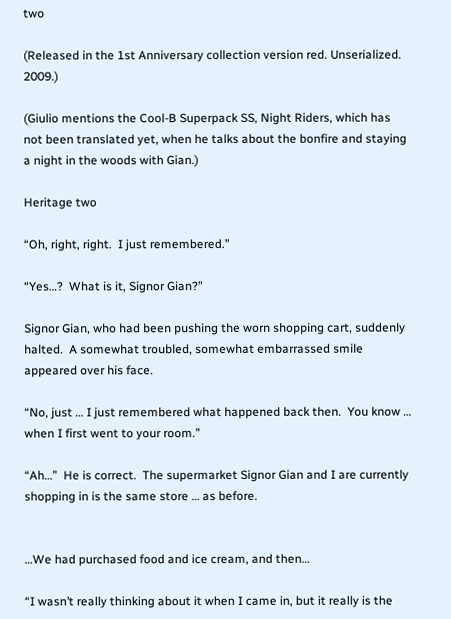two

(Released in the 1st Anniversary collection version red. Unserialized. 2009.)

(Giulio mentions the Cool-B Superpack SS, Night Riders, which has not been translated yet, when he talks about the bonfire and staying a night in the woods with Gian.)

Heritage two

“Oh, right, right.  I just remembered.”

“Yes…?  What is it, Signor Gian?”

Signor Gian, who had been pushing the worn shopping cart, suddenly halted.  A somewhat troubled, somewhat embarrassed smile appeared over his face.

“No, just … I just remembered what happened back then.  You know … when I first went to your room.”

“Ah…”  He is correct.  The supermarket Signor Gian and I are currently shopping in is the same store … as before.


…We had purchased food and ice cream, and then…

“I wasn’t really thinking about it when I came in, but it really is the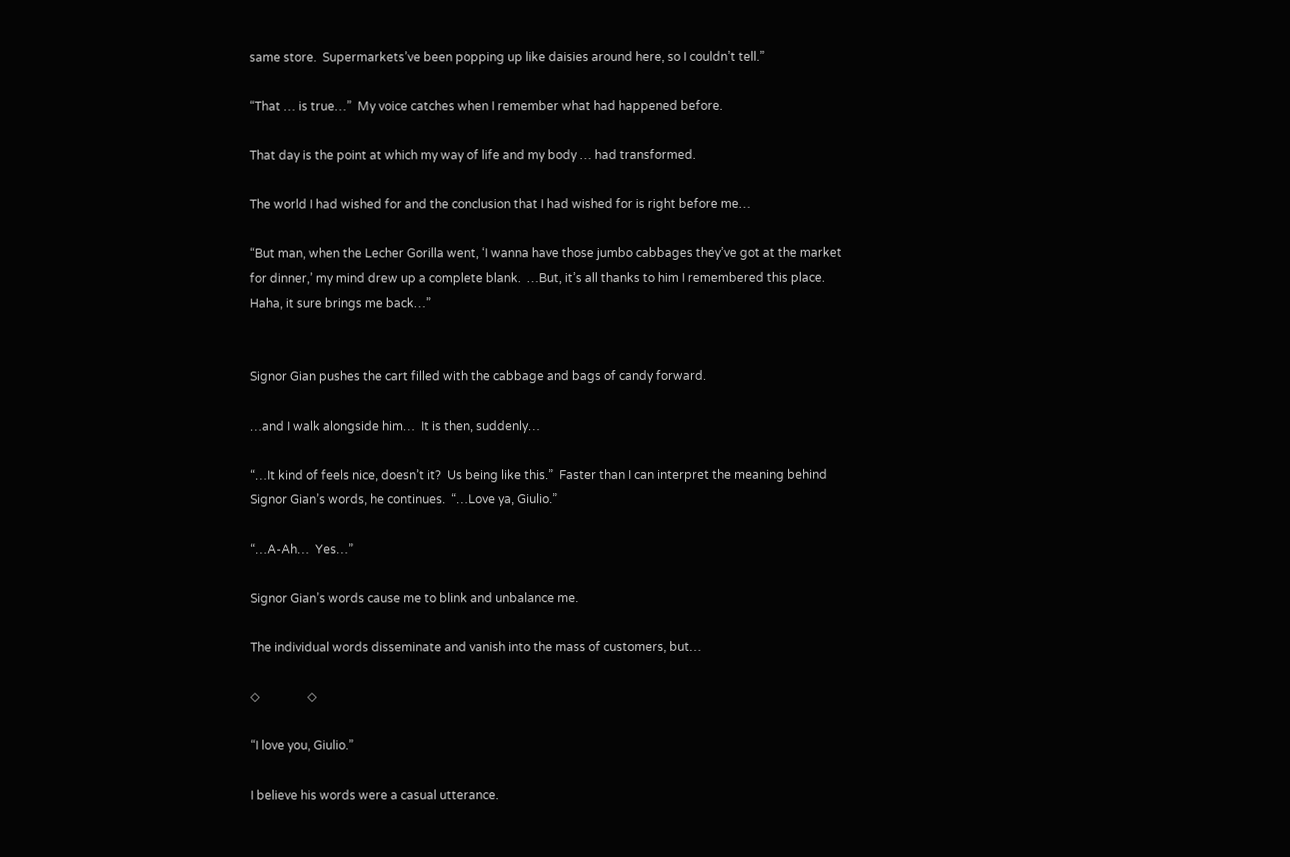same store.  Supermarkets’ve been popping up like daisies around here, so I couldn’t tell.”

“That … is true…”  My voice catches when I remember what had happened before.

That day is the point at which my way of life and my body … had transformed.

The world I had wished for and the conclusion that I had wished for is right before me…

“But man, when the Lecher Gorilla went, ‘I wanna have those jumbo cabbages they’ve got at the market for dinner,’ my mind drew up a complete blank.  …But, it’s all thanks to him I remembered this place.  Haha, it sure brings me back…”


Signor Gian pushes the cart filled with the cabbage and bags of candy forward.

…and I walk alongside him…  It is then, suddenly…

“…It kind of feels nice, doesn’t it?  Us being like this.”  Faster than I can interpret the meaning behind Signor Gian’s words, he continues.  “…Love ya, Giulio.”

“…A-Ah…  Yes…”

Signor Gian’s words cause me to blink and unbalance me.

The individual words disseminate and vanish into the mass of customers, but…

◇                ◇

“I love you, Giulio.”

I believe his words were a casual utterance.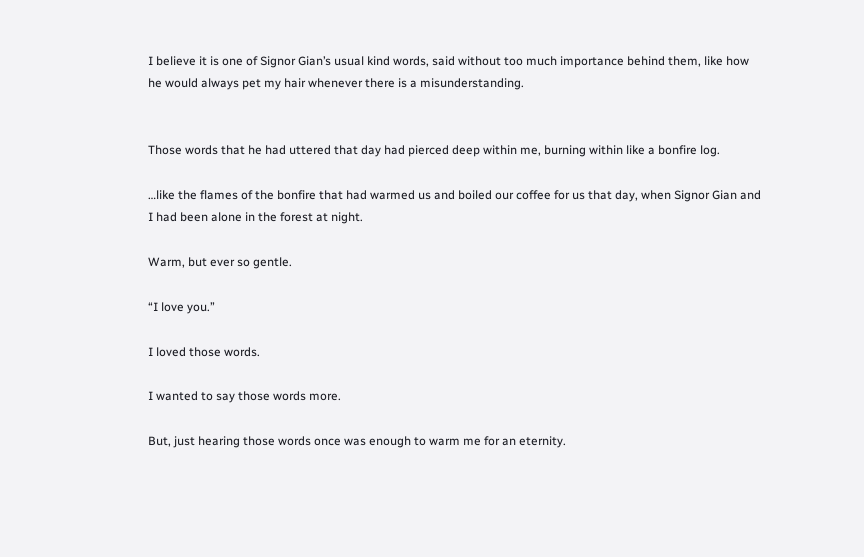I believe it is one of Signor Gian’s usual kind words, said without too much importance behind them, like how he would always pet my hair whenever there is a misunderstanding.


Those words that he had uttered that day had pierced deep within me, burning within like a bonfire log.

…like the flames of the bonfire that had warmed us and boiled our coffee for us that day, when Signor Gian and I had been alone in the forest at night.

Warm, but ever so gentle.

“I love you.”

I loved those words.

I wanted to say those words more.

But, just hearing those words once was enough to warm me for an eternity.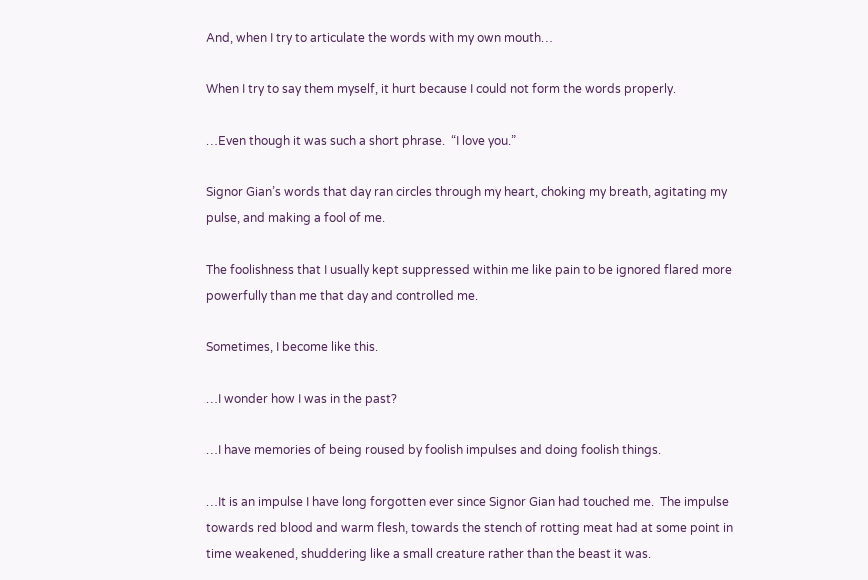And, when I try to articulate the words with my own mouth…

When I try to say them myself, it hurt because I could not form the words properly.

…Even though it was such a short phrase.  “I love you.”

Signor Gian’s words that day ran circles through my heart, choking my breath, agitating my pulse, and making a fool of me.

The foolishness that I usually kept suppressed within me like pain to be ignored flared more powerfully than me that day and controlled me.

Sometimes, I become like this.

…I wonder how I was in the past?

…I have memories of being roused by foolish impulses and doing foolish things.

…It is an impulse I have long forgotten ever since Signor Gian had touched me.  The impulse towards red blood and warm flesh, towards the stench of rotting meat had at some point in time weakened, shuddering like a small creature rather than the beast it was.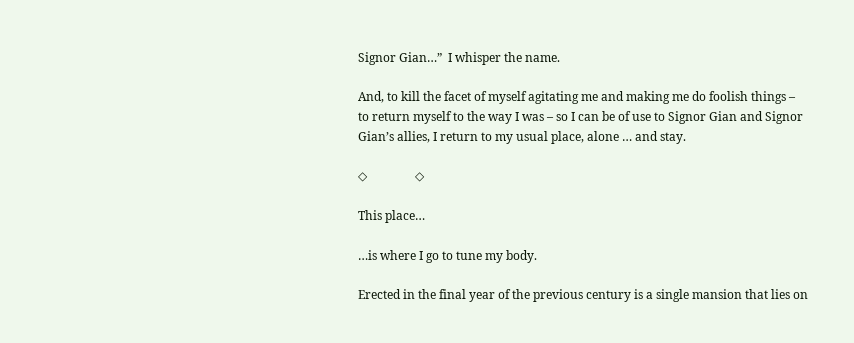Signor Gian…”  I whisper the name.

And, to kill the facet of myself agitating me and making me do foolish things – to return myself to the way I was – so I can be of use to Signor Gian and Signor Gian’s allies, I return to my usual place, alone … and stay.

◇                ◇

This place…

…is where I go to tune my body.

Erected in the final year of the previous century is a single mansion that lies on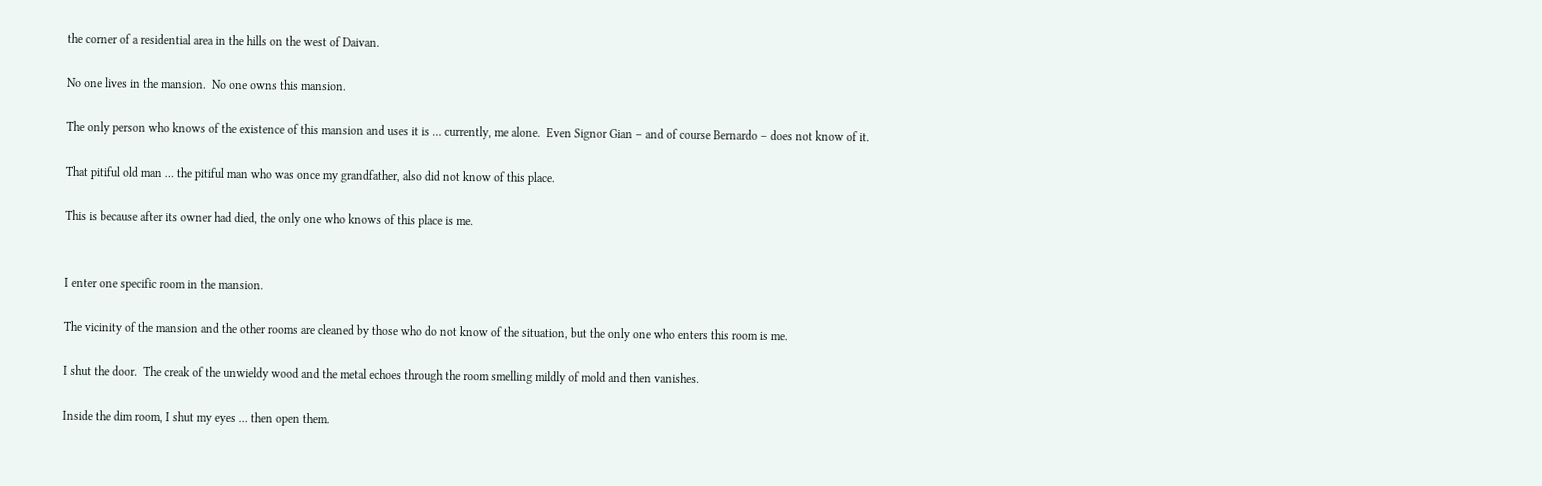the corner of a residential area in the hills on the west of Daivan.

No one lives in the mansion.  No one owns this mansion.

The only person who knows of the existence of this mansion and uses it is … currently, me alone.  Even Signor Gian – and of course Bernardo – does not know of it.

That pitiful old man … the pitiful man who was once my grandfather, also did not know of this place.

This is because after its owner had died, the only one who knows of this place is me.


I enter one specific room in the mansion.

The vicinity of the mansion and the other rooms are cleaned by those who do not know of the situation, but the only one who enters this room is me.

I shut the door.  The creak of the unwieldy wood and the metal echoes through the room smelling mildly of mold and then vanishes.

Inside the dim room, I shut my eyes … then open them.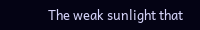The weak sunlight that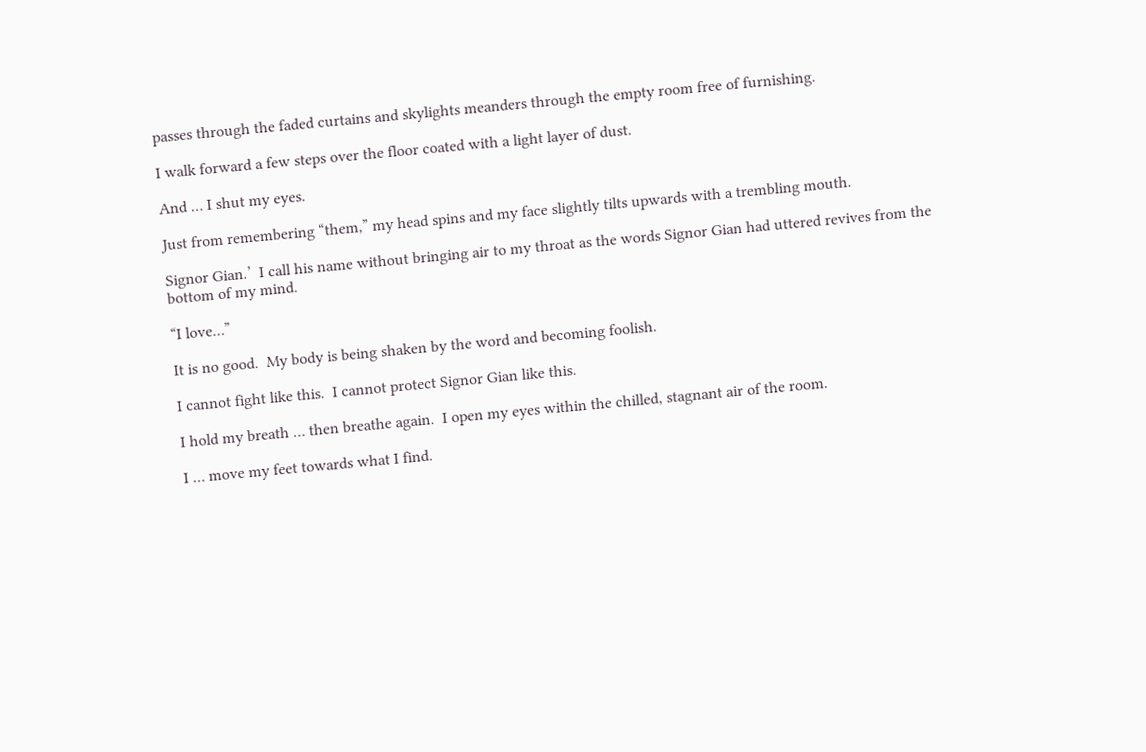passes through the faded curtains and skylights meanders through the empty room free of furnishing.

I walk forward a few steps over the floor coated with a light layer of dust.

And … I shut my eyes.

Just from remembering “them,” my head spins and my face slightly tilts upwards with a trembling mouth.

Signor Gian.’  I call his name without bringing air to my throat as the words Signor Gian had uttered revives from the bottom of my mind.

“I love…”

It is no good.  My body is being shaken by the word and becoming foolish.

I cannot fight like this.  I cannot protect Signor Gian like this.

I hold my breath … then breathe again.  I open my eyes within the chilled, stagnant air of the room.

I … move my feet towards what I find.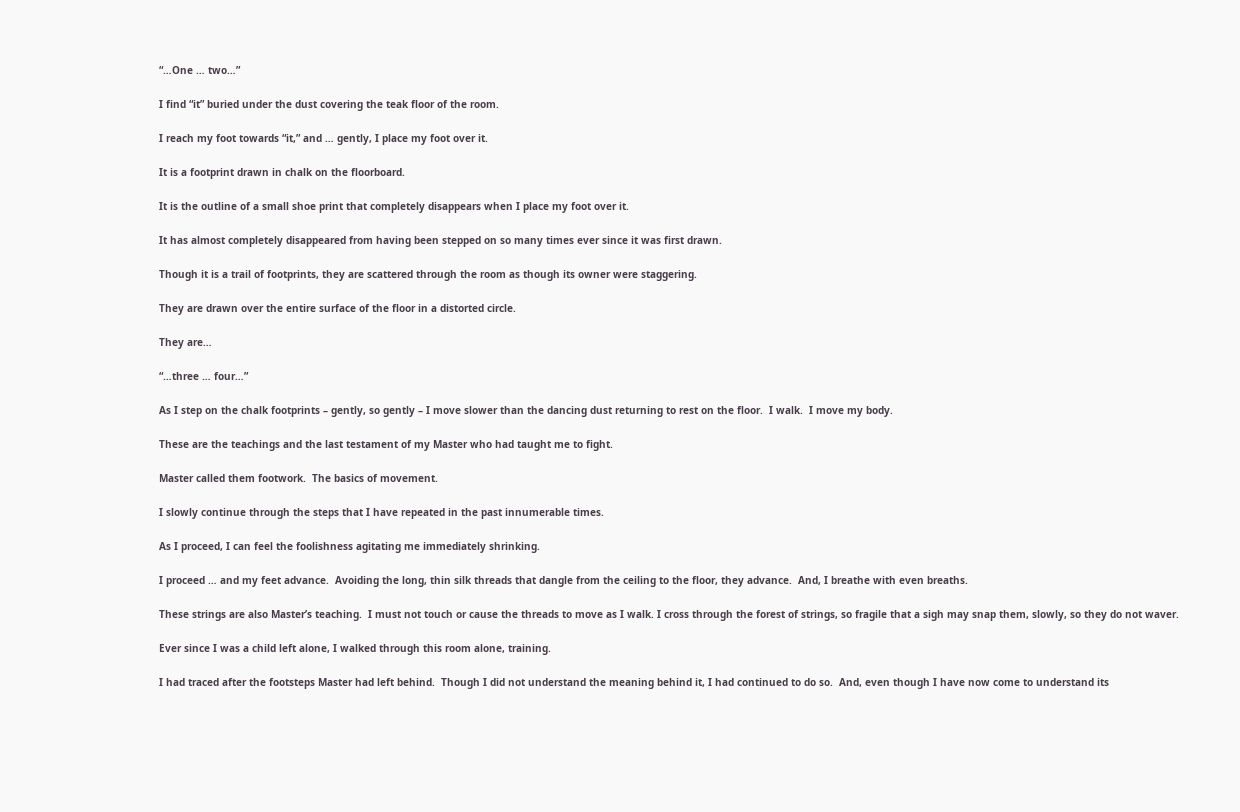“…One … two…”

I find “it” buried under the dust covering the teak floor of the room.

I reach my foot towards “it,” and … gently, I place my foot over it.

It is a footprint drawn in chalk on the floorboard.

It is the outline of a small shoe print that completely disappears when I place my foot over it.

It has almost completely disappeared from having been stepped on so many times ever since it was first drawn.

Though it is a trail of footprints, they are scattered through the room as though its owner were staggering.

They are drawn over the entire surface of the floor in a distorted circle.

They are…

“…three … four…”

As I step on the chalk footprints – gently, so gently – I move slower than the dancing dust returning to rest on the floor.  I walk.  I move my body.

These are the teachings and the last testament of my Master who had taught me to fight.

Master called them footwork.  The basics of movement.

I slowly continue through the steps that I have repeated in the past innumerable times.

As I proceed, I can feel the foolishness agitating me immediately shrinking.

I proceed … and my feet advance.  Avoiding the long, thin silk threads that dangle from the ceiling to the floor, they advance.  And, I breathe with even breaths.

These strings are also Master’s teaching.  I must not touch or cause the threads to move as I walk. I cross through the forest of strings, so fragile that a sigh may snap them, slowly, so they do not waver.

Ever since I was a child left alone, I walked through this room alone, training.

I had traced after the footsteps Master had left behind.  Though I did not understand the meaning behind it, I had continued to do so.  And, even though I have now come to understand its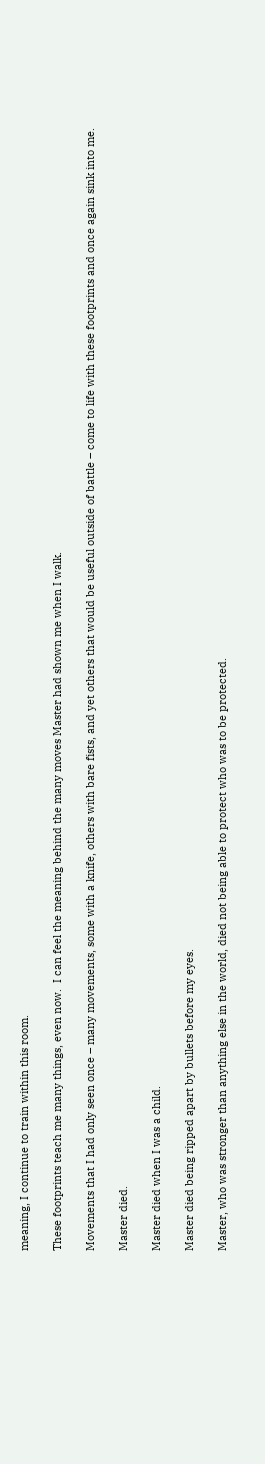meaning, I continue to train within this room.

These footprints teach me many things, even now.  I can feel the meaning behind the many moves Master had shown me when I walk.

Movements that I had only seen once – many movements, some with a knife, others with bare fists, and yet others that would be useful outside of battle – come to life with these footprints and once again sink into me.

Master died.

Master died when I was a child.

Master died being ripped apart by bullets before my eyes.

Master, who was stronger than anything else in the world, died not being able to protect who was to be protected.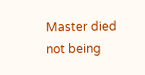Master died not being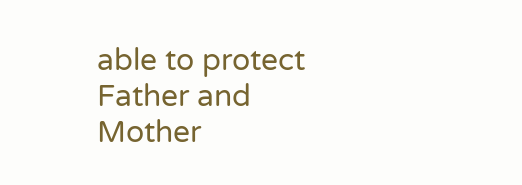able to protect Father and Mother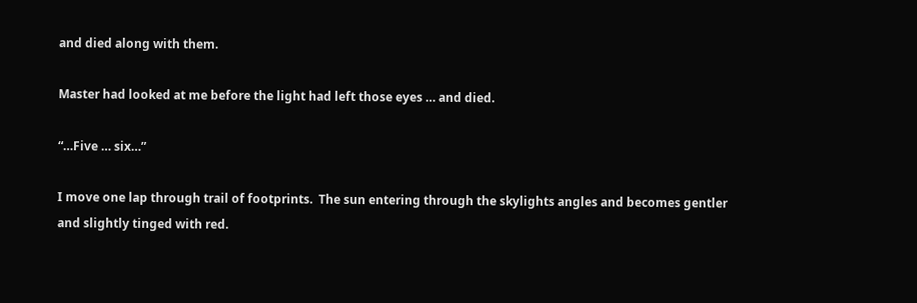and died along with them.

Master had looked at me before the light had left those eyes … and died.

“…Five … six…”

I move one lap through trail of footprints.  The sun entering through the skylights angles and becomes gentler and slightly tinged with red.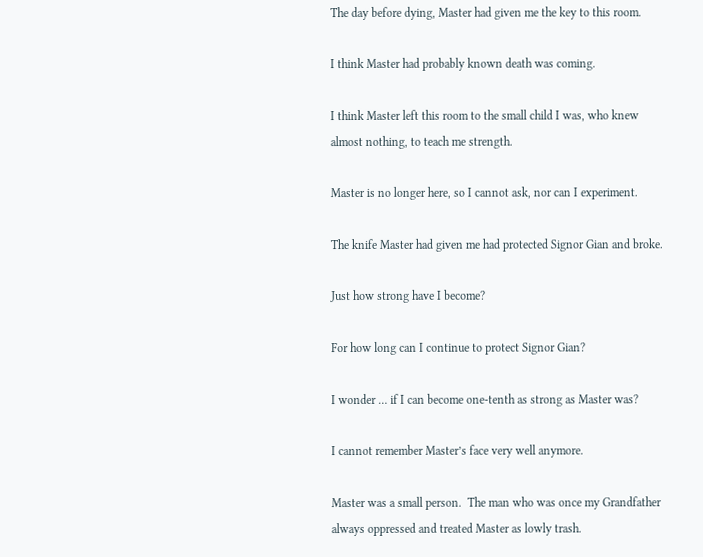The day before dying, Master had given me the key to this room.

I think Master had probably known death was coming.

I think Master left this room to the small child I was, who knew almost nothing, to teach me strength.

Master is no longer here, so I cannot ask, nor can I experiment.

The knife Master had given me had protected Signor Gian and broke.

Just how strong have I become?

For how long can I continue to protect Signor Gian?

I wonder … if I can become one-tenth as strong as Master was?

I cannot remember Master’s face very well anymore.

Master was a small person.  The man who was once my Grandfather always oppressed and treated Master as lowly trash.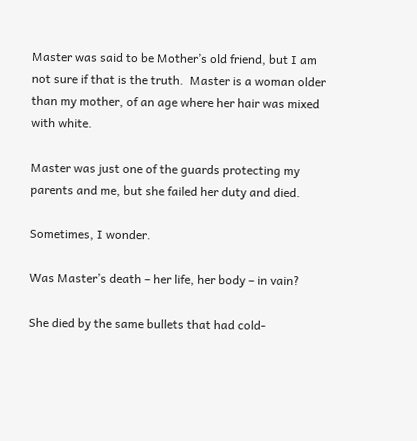Master was said to be Mother’s old friend, but I am not sure if that is the truth.  Master is a woman older than my mother, of an age where her hair was mixed with white.

Master was just one of the guards protecting my parents and me, but she failed her duty and died.

Sometimes, I wonder.

Was Master’s death – her life, her body – in vain?

She died by the same bullets that had cold-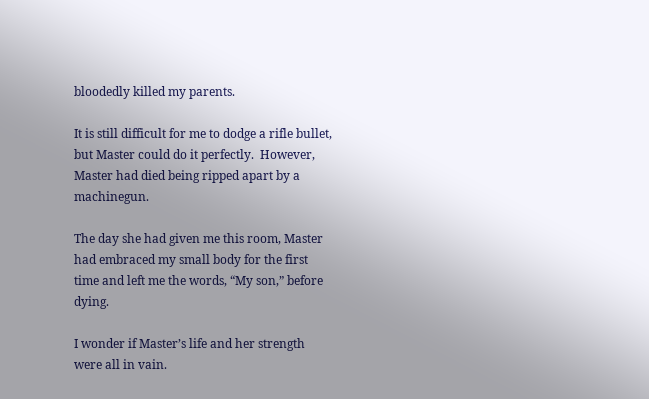bloodedly killed my parents.

It is still difficult for me to dodge a rifle bullet, but Master could do it perfectly.  However, Master had died being ripped apart by a machinegun.

The day she had given me this room, Master had embraced my small body for the first time and left me the words, “My son,” before dying.

I wonder if Master’s life and her strength were all in vain.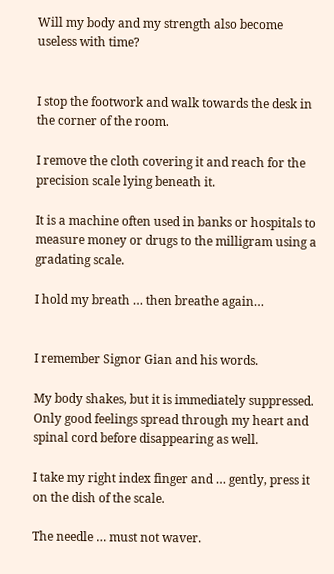Will my body and my strength also become useless with time?


I stop the footwork and walk towards the desk in the corner of the room.

I remove the cloth covering it and reach for the precision scale lying beneath it.

It is a machine often used in banks or hospitals to measure money or drugs to the milligram using a gradating scale.

I hold my breath … then breathe again…


I remember Signor Gian and his words.

My body shakes, but it is immediately suppressed.  Only good feelings spread through my heart and spinal cord before disappearing as well.

I take my right index finger and … gently, press it on the dish of the scale.

The needle … must not waver.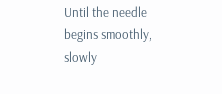Until the needle begins smoothly, slowly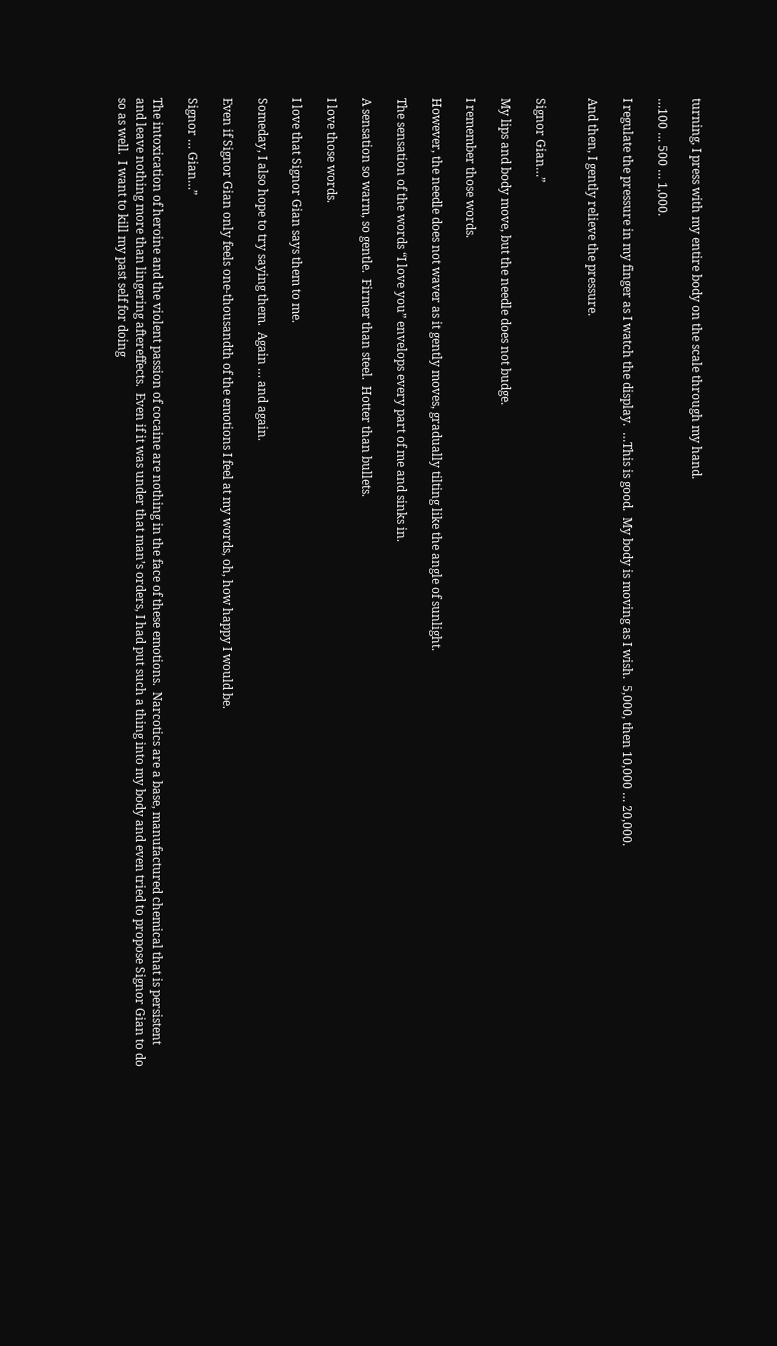turning, I press with my entire body on the scale through my hand.

…100 … 500 … 1,000.

I regulate the pressure in my finger as I watch the display.  …This is good.  My body is moving as I wish.  5,000, then 10,000 … 20,000.

And then, I gently relieve the pressure.


Signor Gian…”

My lips and body move, but the needle does not budge.

I remember those words.

However, the needle does not waver as it gently moves, gradually tilting like the angle of sunlight.

The sensation of the words “I love you” envelops every part of me and sinks in.

A sensation so warm, so gentle.  Firmer than steel.  Hotter than bullets.

I love those words.

I love that Signor Gian says them to me.

Someday, I also hope to try saying them.  Again … and again.

Even if Signor Gian only feels one-thousandth of the emotions I feel at my words, oh, how happy I would be.

Signor … Gian…”

The intoxication of heroine and the violent passion of cocaine are nothing in the face of these emotions.  Narcotics are a base, manufactured chemical that is persistent and leave nothing more than lingering aftereffects.  Even if it was under that man’s orders, I had put such a thing into my body and even tried to propose Signor Gian to do so as well.  I want to kill my past self for doing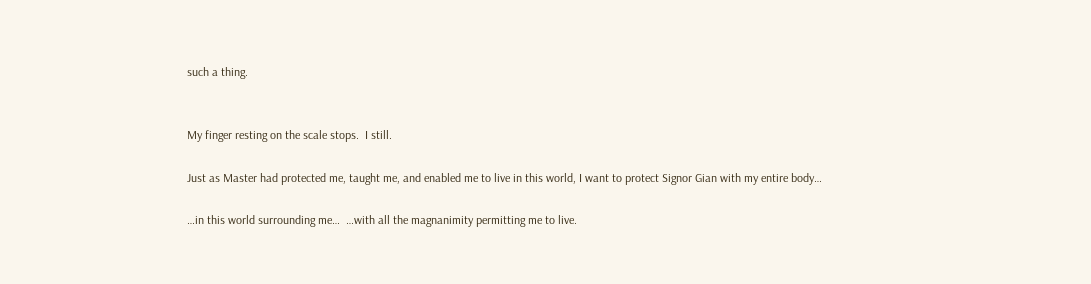such a thing.


My finger resting on the scale stops.  I still.

Just as Master had protected me, taught me, and enabled me to live in this world, I want to protect Signor Gian with my entire body…

…in this world surrounding me…  …with all the magnanimity permitting me to live.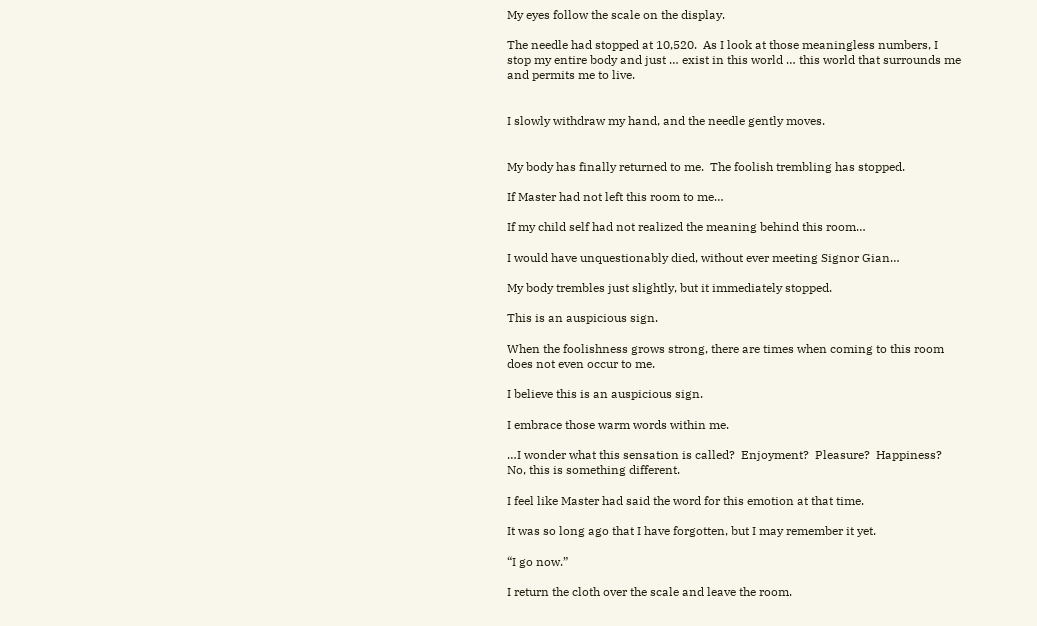My eyes follow the scale on the display.

The needle had stopped at 10,520.  As I look at those meaningless numbers, I stop my entire body and just … exist in this world … this world that surrounds me and permits me to live.


I slowly withdraw my hand, and the needle gently moves.


My body has finally returned to me.  The foolish trembling has stopped.

If Master had not left this room to me…

If my child self had not realized the meaning behind this room…

I would have unquestionably died, without ever meeting Signor Gian…

My body trembles just slightly, but it immediately stopped.

This is an auspicious sign.

When the foolishness grows strong, there are times when coming to this room does not even occur to me.

I believe this is an auspicious sign.

I embrace those warm words within me.

…I wonder what this sensation is called?  Enjoyment?  Pleasure?  Happiness?  No, this is something different.

I feel like Master had said the word for this emotion at that time.

It was so long ago that I have forgotten, but I may remember it yet.

“I go now.”

I return the cloth over the scale and leave the room.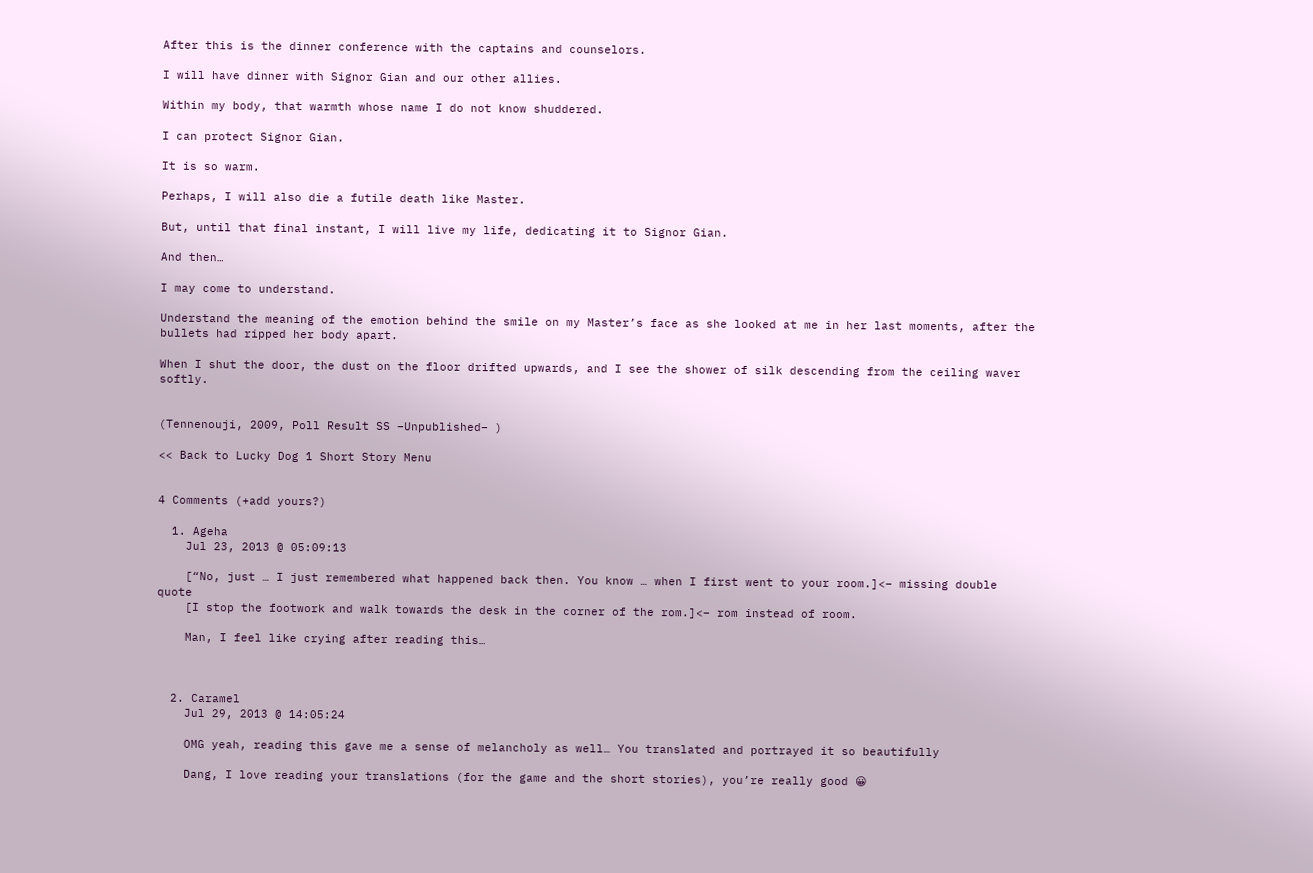After this is the dinner conference with the captains and counselors.

I will have dinner with Signor Gian and our other allies.

Within my body, that warmth whose name I do not know shuddered.

I can protect Signor Gian.

It is so warm.

Perhaps, I will also die a futile death like Master.

But, until that final instant, I will live my life, dedicating it to Signor Gian.

And then…

I may come to understand.

Understand the meaning of the emotion behind the smile on my Master’s face as she looked at me in her last moments, after the bullets had ripped her body apart.

When I shut the door, the dust on the floor drifted upwards, and I see the shower of silk descending from the ceiling waver softly.


(Tennenouji, 2009, Poll Result SS –Unpublished– )

<< Back to Lucky Dog 1 Short Story Menu


4 Comments (+add yours?)

  1. Ageha
    Jul 23, 2013 @ 05:09:13

    [“No, just … I just remembered what happened back then. You know … when I first went to your room.]<– missing double quote
    [I stop the footwork and walk towards the desk in the corner of the rom.]<– rom instead of room.

    Man, I feel like crying after reading this…



  2. Caramel
    Jul 29, 2013 @ 14:05:24

    OMG yeah, reading this gave me a sense of melancholy as well… You translated and portrayed it so beautifully

    Dang, I love reading your translations (for the game and the short stories), you’re really good 😀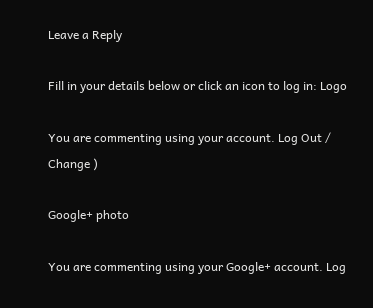Leave a Reply

Fill in your details below or click an icon to log in: Logo

You are commenting using your account. Log Out /  Change )

Google+ photo

You are commenting using your Google+ account. Log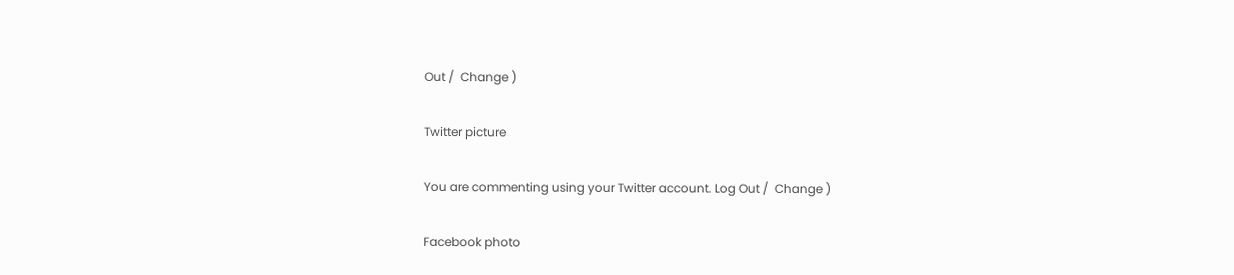Out /  Change )

Twitter picture

You are commenting using your Twitter account. Log Out /  Change )

Facebook photo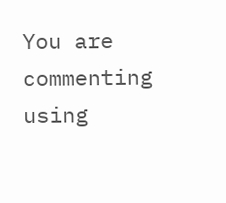You are commenting using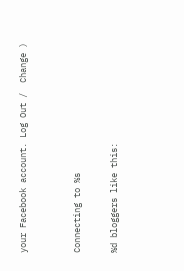your Facebook account. Log Out /  Change )


Connecting to %s

%d bloggers like this: